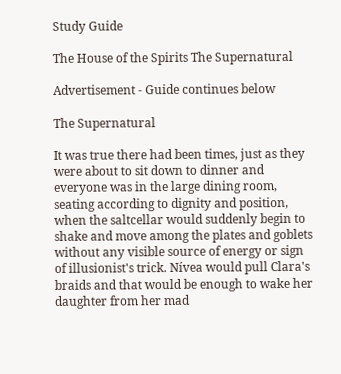Study Guide

The House of the Spirits The Supernatural

Advertisement - Guide continues below

The Supernatural

It was true there had been times, just as they were about to sit down to dinner and everyone was in the large dining room, seating according to dignity and position, when the saltcellar would suddenly begin to shake and move among the plates and goblets without any visible source of energy or sign of illusionist's trick. Nívea would pull Clara's braids and that would be enough to wake her daughter from her mad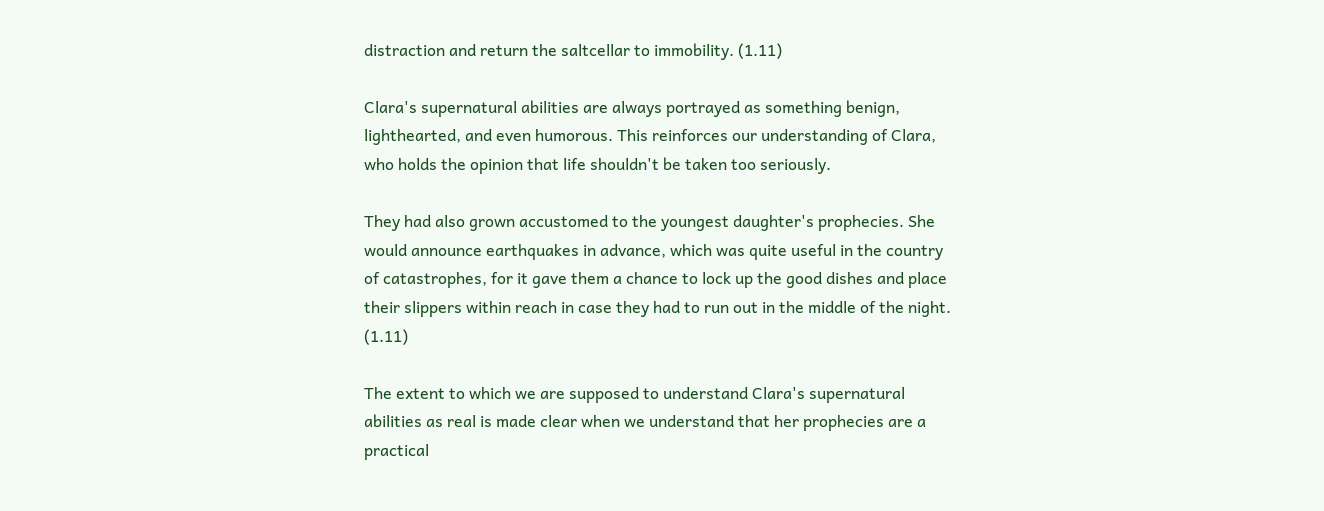distraction and return the saltcellar to immobility. (1.11)

Clara's supernatural abilities are always portrayed as something benign, lighthearted, and even humorous. This reinforces our understanding of Clara, who holds the opinion that life shouldn't be taken too seriously.

They had also grown accustomed to the youngest daughter's prophecies. She would announce earthquakes in advance, which was quite useful in the country of catastrophes, for it gave them a chance to lock up the good dishes and place their slippers within reach in case they had to run out in the middle of the night. (1.11)

The extent to which we are supposed to understand Clara's supernatural abilities as real is made clear when we understand that her prophecies are a practical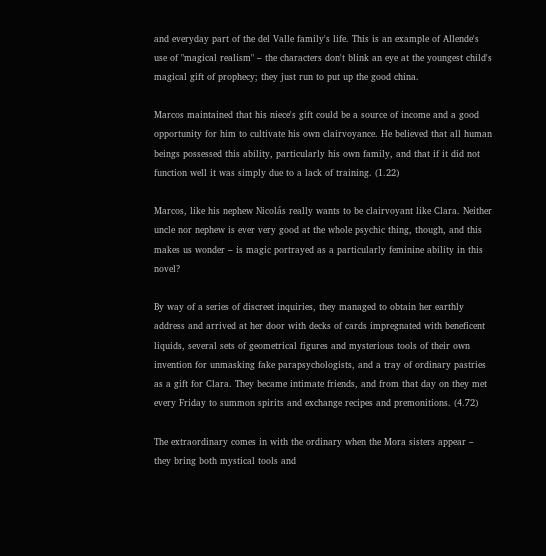and everyday part of the del Valle family's life. This is an example of Allende's use of "magical realism" – the characters don't blink an eye at the youngest child's magical gift of prophecy; they just run to put up the good china.

Marcos maintained that his niece's gift could be a source of income and a good opportunity for him to cultivate his own clairvoyance. He believed that all human beings possessed this ability, particularly his own family, and that if it did not function well it was simply due to a lack of training. (1.22)

Marcos, like his nephew Nicolás really wants to be clairvoyant like Clara. Neither uncle nor nephew is ever very good at the whole psychic thing, though, and this makes us wonder – is magic portrayed as a particularly feminine ability in this novel?

By way of a series of discreet inquiries, they managed to obtain her earthly address and arrived at her door with decks of cards impregnated with beneficent liquids, several sets of geometrical figures and mysterious tools of their own invention for unmasking fake parapsychologists, and a tray of ordinary pastries as a gift for Clara. They became intimate friends, and from that day on they met every Friday to summon spirits and exchange recipes and premonitions. (4.72)

The extraordinary comes in with the ordinary when the Mora sisters appear – they bring both mystical tools and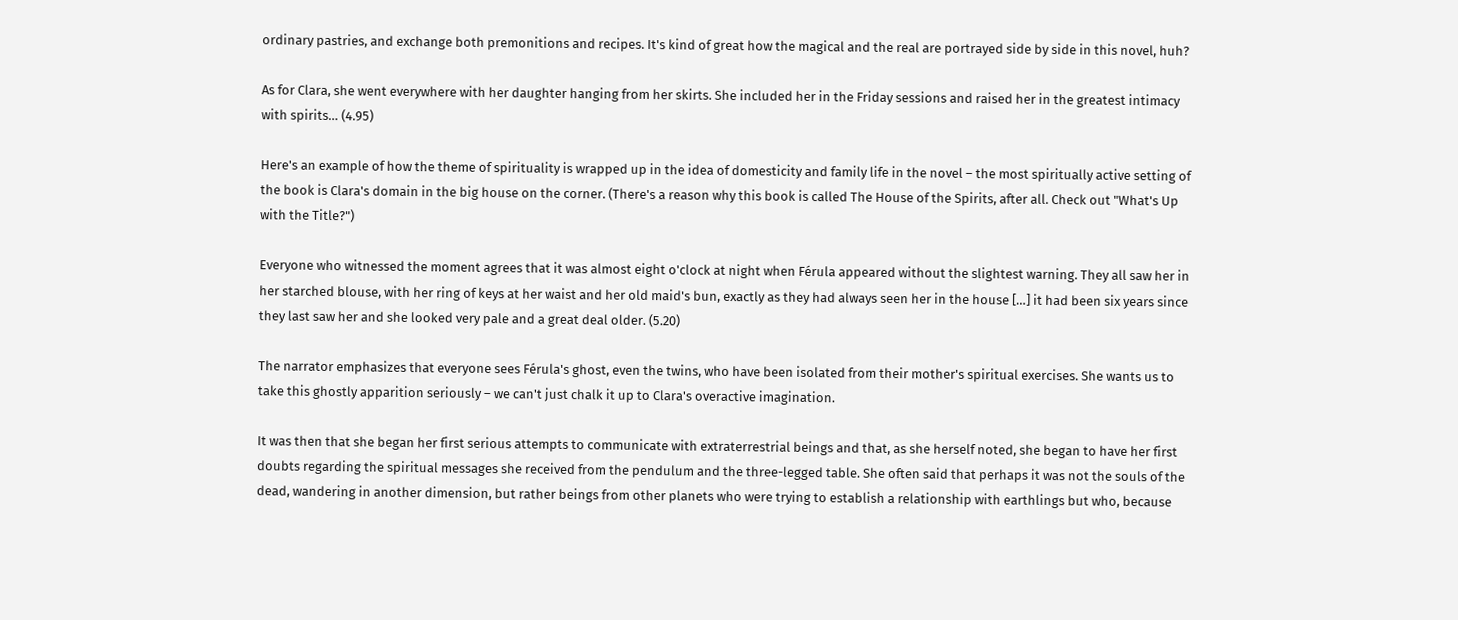ordinary pastries, and exchange both premonitions and recipes. It's kind of great how the magical and the real are portrayed side by side in this novel, huh?

As for Clara, she went everywhere with her daughter hanging from her skirts. She included her in the Friday sessions and raised her in the greatest intimacy with spirits… (4.95)

Here's an example of how the theme of spirituality is wrapped up in the idea of domesticity and family life in the novel – the most spiritually active setting of the book is Clara's domain in the big house on the corner. (There's a reason why this book is called The House of the Spirits, after all. Check out "What's Up with the Title?")

Everyone who witnessed the moment agrees that it was almost eight o'clock at night when Férula appeared without the slightest warning. They all saw her in her starched blouse, with her ring of keys at her waist and her old maid's bun, exactly as they had always seen her in the house […] it had been six years since they last saw her and she looked very pale and a great deal older. (5.20)

The narrator emphasizes that everyone sees Férula's ghost, even the twins, who have been isolated from their mother's spiritual exercises. She wants us to take this ghostly apparition seriously – we can't just chalk it up to Clara's overactive imagination.

It was then that she began her first serious attempts to communicate with extraterrestrial beings and that, as she herself noted, she began to have her first doubts regarding the spiritual messages she received from the pendulum and the three-legged table. She often said that perhaps it was not the souls of the dead, wandering in another dimension, but rather beings from other planets who were trying to establish a relationship with earthlings but who, because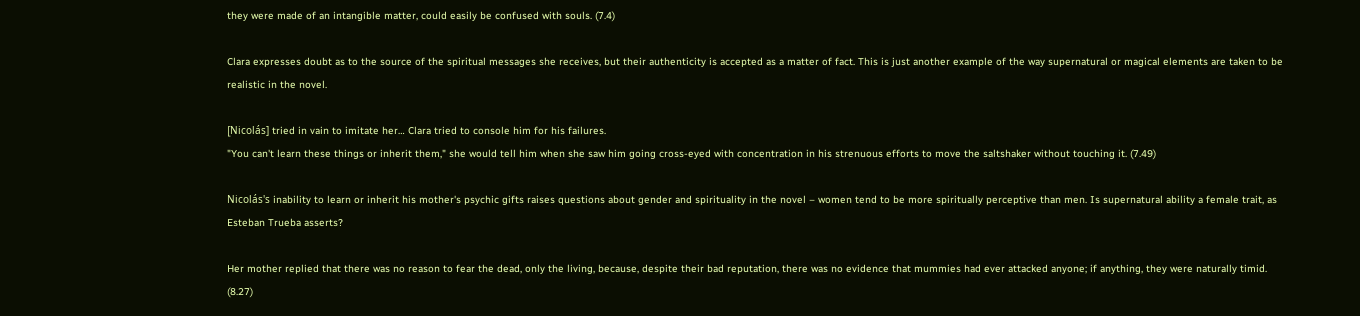they were made of an intangible matter, could easily be confused with souls. (7.4)

Clara expresses doubt as to the source of the spiritual messages she receives, but their authenticity is accepted as a matter of fact. This is just another example of the way supernatural or magical elements are taken to be realistic in the novel.

[Nicolás] tried in vain to imitate her… Clara tried to console him for his failures.
"You can't learn these things or inherit them," she would tell him when she saw him going cross-eyed with concentration in his strenuous efforts to move the saltshaker without touching it. (7.49)

Nicolás's inability to learn or inherit his mother's psychic gifts raises questions about gender and spirituality in the novel – women tend to be more spiritually perceptive than men. Is supernatural ability a female trait, as Esteban Trueba asserts?

Her mother replied that there was no reason to fear the dead, only the living, because, despite their bad reputation, there was no evidence that mummies had ever attacked anyone; if anything, they were naturally timid. (8.27)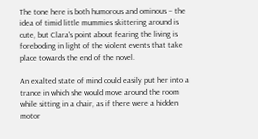The tone here is both humorous and ominous – the idea of timid little mummies skittering around is cute, but Clara's point about fearing the living is foreboding in light of the violent events that take place towards the end of the novel.

An exalted state of mind could easily put her into a trance in which she would move around the room while sitting in a chair, as if there were a hidden motor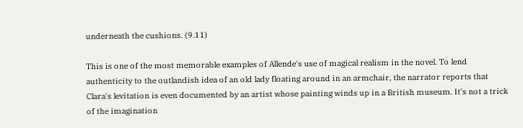underneath the cushions. (9.11)

This is one of the most memorable examples of Allende's use of magical realism in the novel. To lend authenticity to the outlandish idea of an old lady floating around in an armchair, the narrator reports that Clara's levitation is even documented by an artist whose painting winds up in a British museum. It's not a trick of the imagination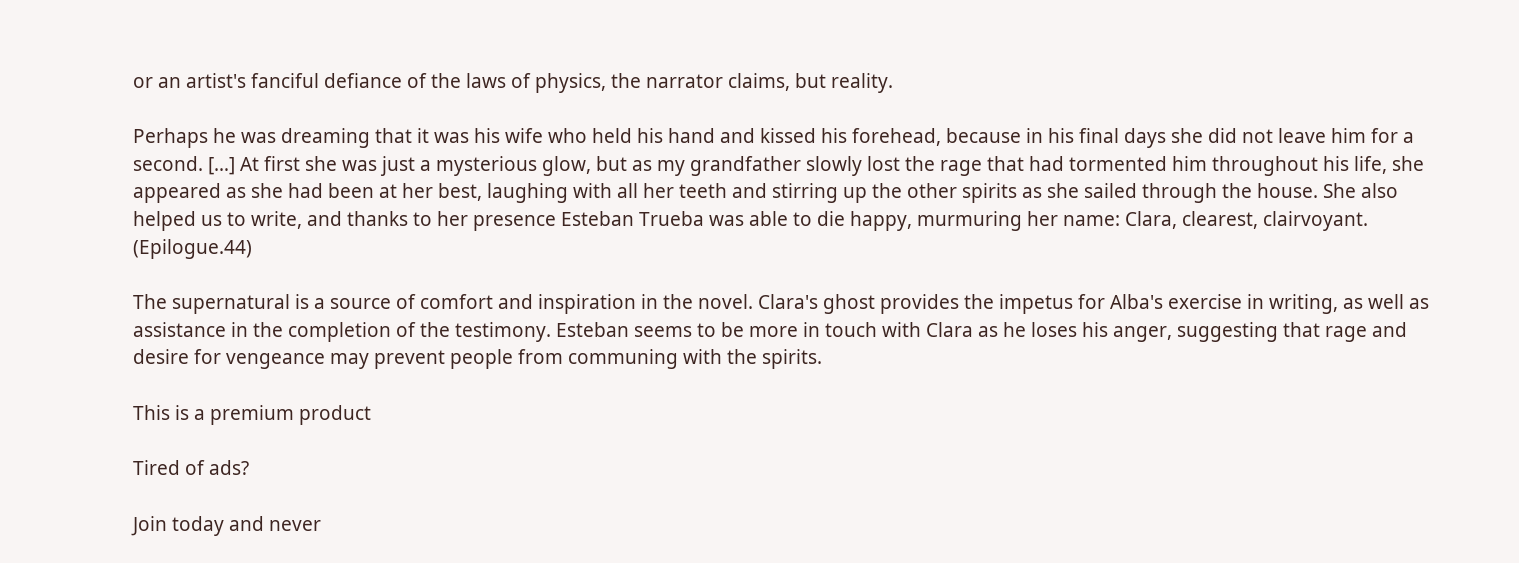or an artist's fanciful defiance of the laws of physics, the narrator claims, but reality.

Perhaps he was dreaming that it was his wife who held his hand and kissed his forehead, because in his final days she did not leave him for a second. […] At first she was just a mysterious glow, but as my grandfather slowly lost the rage that had tormented him throughout his life, she appeared as she had been at her best, laughing with all her teeth and stirring up the other spirits as she sailed through the house. She also helped us to write, and thanks to her presence Esteban Trueba was able to die happy, murmuring her name: Clara, clearest, clairvoyant. (Epilogue.44)

The supernatural is a source of comfort and inspiration in the novel. Clara's ghost provides the impetus for Alba's exercise in writing, as well as assistance in the completion of the testimony. Esteban seems to be more in touch with Clara as he loses his anger, suggesting that rage and desire for vengeance may prevent people from communing with the spirits.

This is a premium product

Tired of ads?

Join today and never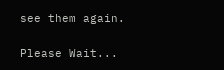see them again.

Please Wait...